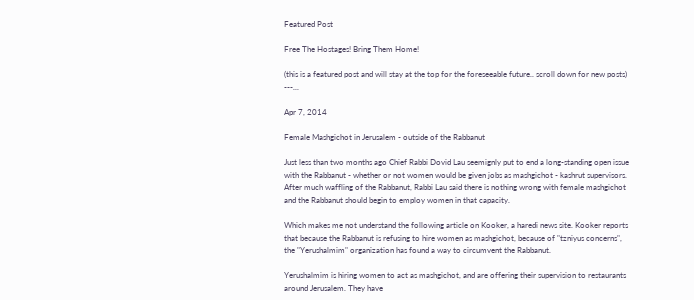Featured Post

Free The Hostages! Bring Them Home!

(this is a featured post and will stay at the top for the foreseeable future.. scroll down for new posts) ---...

Apr 7, 2014

Female Mashgichot in Jerusalem - outside of the Rabbanut

Just less than two months ago Chief Rabbi Dovid Lau seemignly put to end a long-standing open issue with the Rabbanut - whether or not women would be given jobs as mashgichot - kashrut supervisors. After much waffling of the Rabbanut, Rabbi Lau said there is nothing wrong with female mashgichot and the Rabbanut should begin to employ women in that capacity.

Which makes me not understand the following article on Kooker, a haredi news site. Kooker reports that because the Rabbanut is refusing to hire women as mashgichot, because of "tzniyus concerns", the "Yerushalmim" organization has found a way to circumvent the Rabbanut.

Yerushalmim is hiring women to act as mashgichot, and are offering their supervision to restaurants around Jerusalem. They have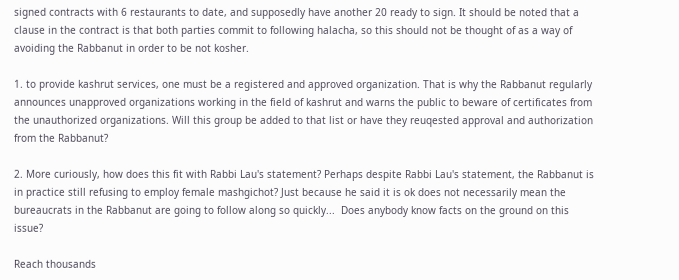signed contracts with 6 restaurants to date, and supposedly have another 20 ready to sign. It should be noted that a clause in the contract is that both parties commit to following halacha, so this should not be thought of as a way of avoiding the Rabbanut in order to be not kosher.

1. to provide kashrut services, one must be a registered and approved organization. That is why the Rabbanut regularly announces unapproved organizations working in the field of kashrut and warns the public to beware of certificates from the unauthorized organizations. Will this group be added to that list or have they reuqested approval and authorization from the Rabbanut?

2. More curiously, how does this fit with Rabbi Lau's statement? Perhaps despite Rabbi Lau's statement, the Rabbanut is in practice still refusing to employ female mashgichot? Just because he said it is ok does not necessarily mean the bureaucrats in the Rabbanut are going to follow along so quickly...  Does anybody know facts on the ground on this issue?

Reach thousands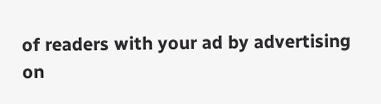of readers with your ad by advertising on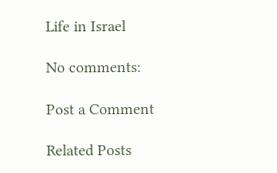Life in Israel

No comments:

Post a Comment

Related Posts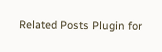Related Posts Plugin for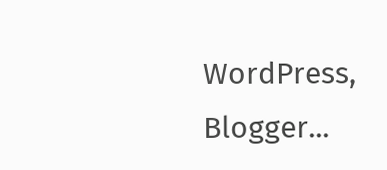WordPress, Blogger...